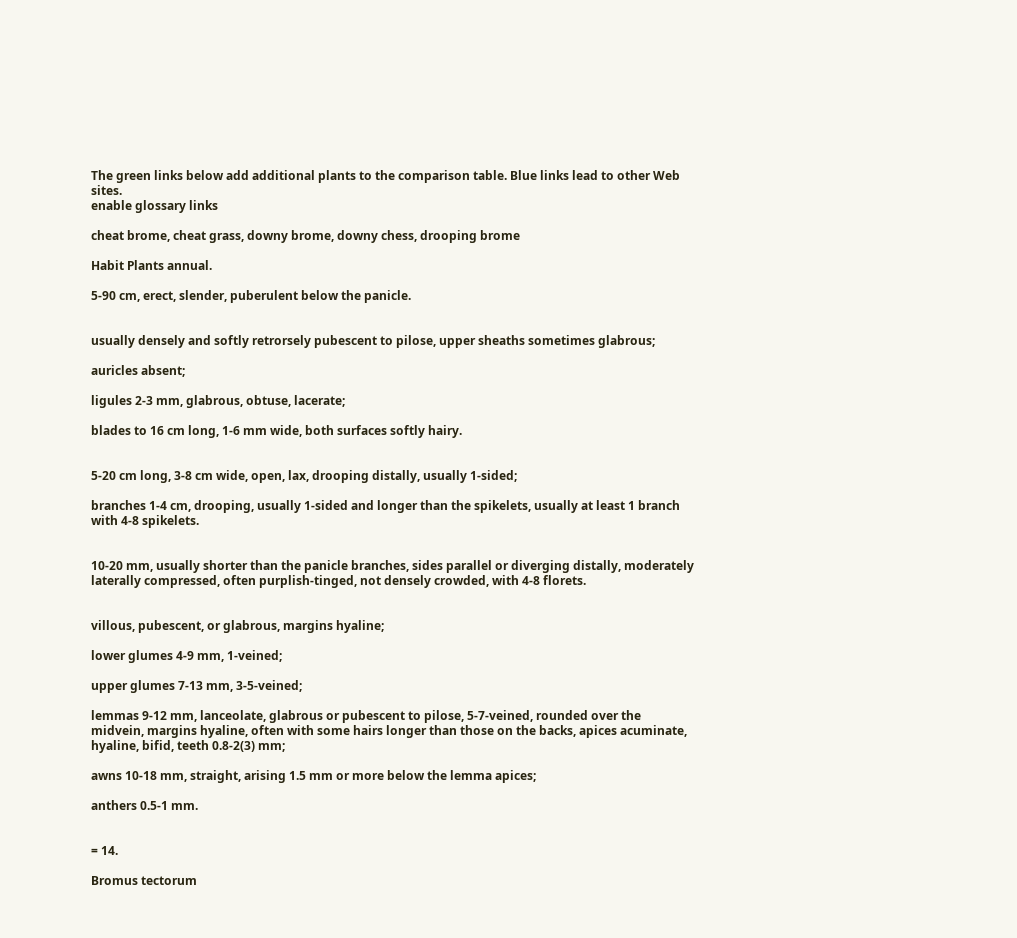The green links below add additional plants to the comparison table. Blue links lead to other Web sites.
enable glossary links

cheat brome, cheat grass, downy brome, downy chess, drooping brome

Habit Plants annual.

5-90 cm, erect, slender, puberulent below the panicle.


usually densely and softly retrorsely pubescent to pilose, upper sheaths sometimes glabrous;

auricles absent;

ligules 2-3 mm, glabrous, obtuse, lacerate;

blades to 16 cm long, 1-6 mm wide, both surfaces softly hairy.


5-20 cm long, 3-8 cm wide, open, lax, drooping distally, usually 1-sided;

branches 1-4 cm, drooping, usually 1-sided and longer than the spikelets, usually at least 1 branch with 4-8 spikelets.


10-20 mm, usually shorter than the panicle branches, sides parallel or diverging distally, moderately laterally compressed, often purplish-tinged, not densely crowded, with 4-8 florets.


villous, pubescent, or glabrous, margins hyaline;

lower glumes 4-9 mm, 1-veined;

upper glumes 7-13 mm, 3-5-veined;

lemmas 9-12 mm, lanceolate, glabrous or pubescent to pilose, 5-7-veined, rounded over the midvein, margins hyaline, often with some hairs longer than those on the backs, apices acuminate, hyaline, bifid, teeth 0.8-2(3) mm;

awns 10-18 mm, straight, arising 1.5 mm or more below the lemma apices;

anthers 0.5-1 mm.


= 14.

Bromus tectorum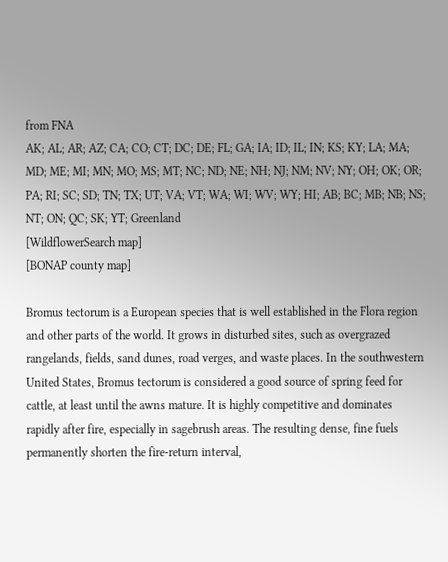from FNA
AK; AL; AR; AZ; CA; CO; CT; DC; DE; FL; GA; IA; ID; IL; IN; KS; KY; LA; MA; MD; ME; MI; MN; MO; MS; MT; NC; ND; NE; NH; NJ; NM; NV; NY; OH; OK; OR; PA; RI; SC; SD; TN; TX; UT; VA; VT; WA; WI; WV; WY; HI; AB; BC; MB; NB; NS; NT; ON; QC; SK; YT; Greenland
[WildflowerSearch map]
[BONAP county map]

Bromus tectorum is a European species that is well established in the Flora region and other parts of the world. It grows in disturbed sites, such as overgrazed rangelands, fields, sand dunes, road verges, and waste places. In the southwestern United States, Bromus tectorum is considered a good source of spring feed for cattle, at least until the awns mature. It is highly competitive and dominates rapidly after fire, especially in sagebrush areas. The resulting dense, fine fuels permanently shorten the fire-return interval,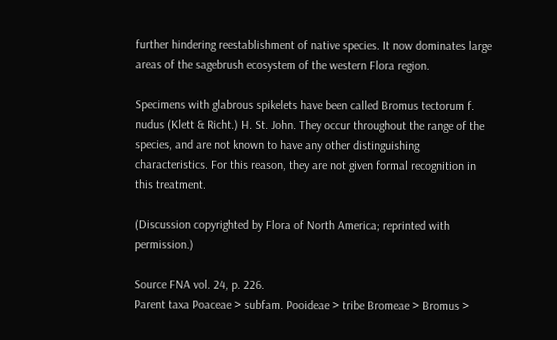further hindering reestablishment of native species. It now dominates large areas of the sagebrush ecosystem of the western Flora region.

Specimens with glabrous spikelets have been called Bromus tectorum f. nudus (Klett & Richt.) H. St. John. They occur throughout the range of the species, and are not known to have any other distinguishing characteristics. For this reason, they are not given formal recognition in this treatment.

(Discussion copyrighted by Flora of North America; reprinted with permission.)

Source FNA vol. 24, p. 226.
Parent taxa Poaceae > subfam. Pooideae > tribe Bromeae > Bromus >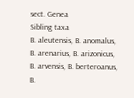sect. Genea
Sibling taxa
B. aleutensis, B. anomalus, B. arenarius, B. arizonicus, B. arvensis, B. berteroanus, B.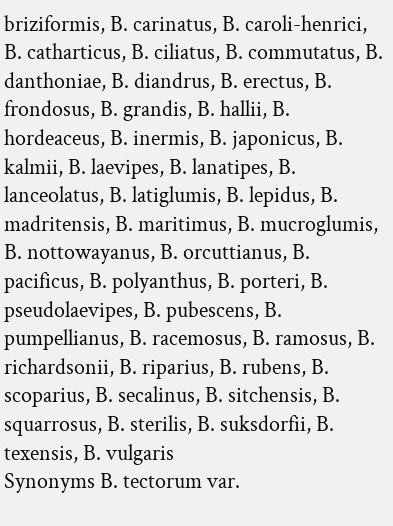briziformis, B. carinatus, B. caroli-henrici, B. catharticus, B. ciliatus, B. commutatus, B. danthoniae, B. diandrus, B. erectus, B. frondosus, B. grandis, B. hallii, B. hordeaceus, B. inermis, B. japonicus, B. kalmii, B. laevipes, B. lanatipes, B. lanceolatus, B. latiglumis, B. lepidus, B. madritensis, B. maritimus, B. mucroglumis, B. nottowayanus, B. orcuttianus, B. pacificus, B. polyanthus, B. porteri, B. pseudolaevipes, B. pubescens, B. pumpellianus, B. racemosus, B. ramosus, B. richardsonii, B. riparius, B. rubens, B. scoparius, B. secalinus, B. sitchensis, B. squarrosus, B. sterilis, B. suksdorfii, B. texensis, B. vulgaris
Synonyms B. tectorum var.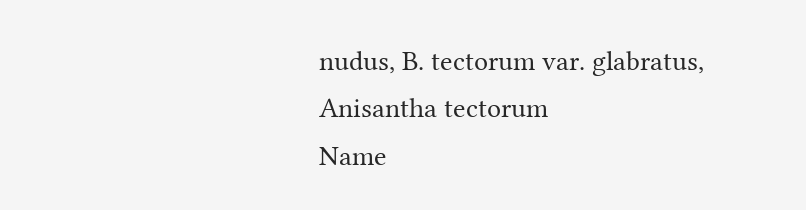nudus, B. tectorum var. glabratus, Anisantha tectorum
Name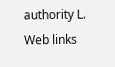authority L.
Web links